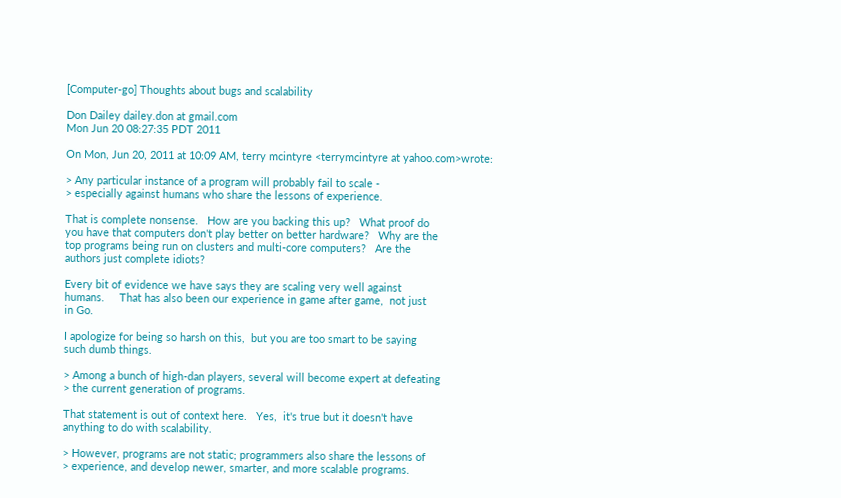[Computer-go] Thoughts about bugs and scalability

Don Dailey dailey.don at gmail.com
Mon Jun 20 08:27:35 PDT 2011

On Mon, Jun 20, 2011 at 10:09 AM, terry mcintyre <terrymcintyre at yahoo.com>wrote:

> Any particular instance of a program will probably fail to scale -
> especially against humans who share the lessons of experience.

That is complete nonsense.   How are you backing this up?   What proof do
you have that computers don't play better on better hardware?   Why are the
top programs being run on clusters and multi-core computers?   Are the
authors just complete idiots?

Every bit of evidence we have says they are scaling very well against
humans.     That has also been our experience in game after game,  not just
in Go.

I apologize for being so harsh on this,  but you are too smart to be saying
such dumb things.

> Among a bunch of high-dan players, several will become expert at defeating
> the current generation of programs.

That statement is out of context here.   Yes,  it's true but it doesn't have
anything to do with scalability.

> However, programs are not static; programmers also share the lessons of
> experience, and develop newer, smarter, and more scalable programs.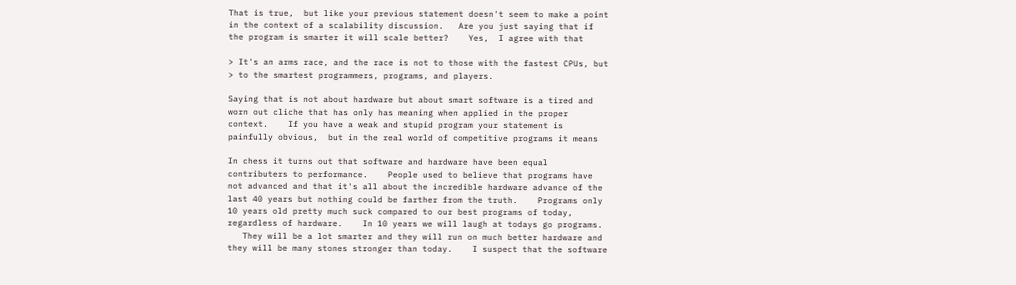That is true,  but like your previous statement doesn't seem to make a point
in the context of a scalability discussion.   Are you just saying that if
the program is smarter it will scale better?    Yes,  I agree with that

> It's an arms race, and the race is not to those with the fastest CPUs, but
> to the smartest programmers, programs, and players.

Saying that is not about hardware but about smart software is a tired and
worn out cliche that has only has meaning when applied in the proper
context.    If you have a weak and stupid program your statement is
painfully obvious,  but in the real world of competitive programs it means

In chess it turns out that software and hardware have been equal
contributers to performance.    People used to believe that programs have
not advanced and that it's all about the incredible hardware advance of the
last 40 years but nothing could be farther from the truth.    Programs only
10 years old pretty much suck compared to our best programs of today,
regardless of hardware.    In 10 years we will laugh at todays go programs.
   They will be a lot smarter and they will run on much better hardware and
they will be many stones stronger than today.    I suspect that the software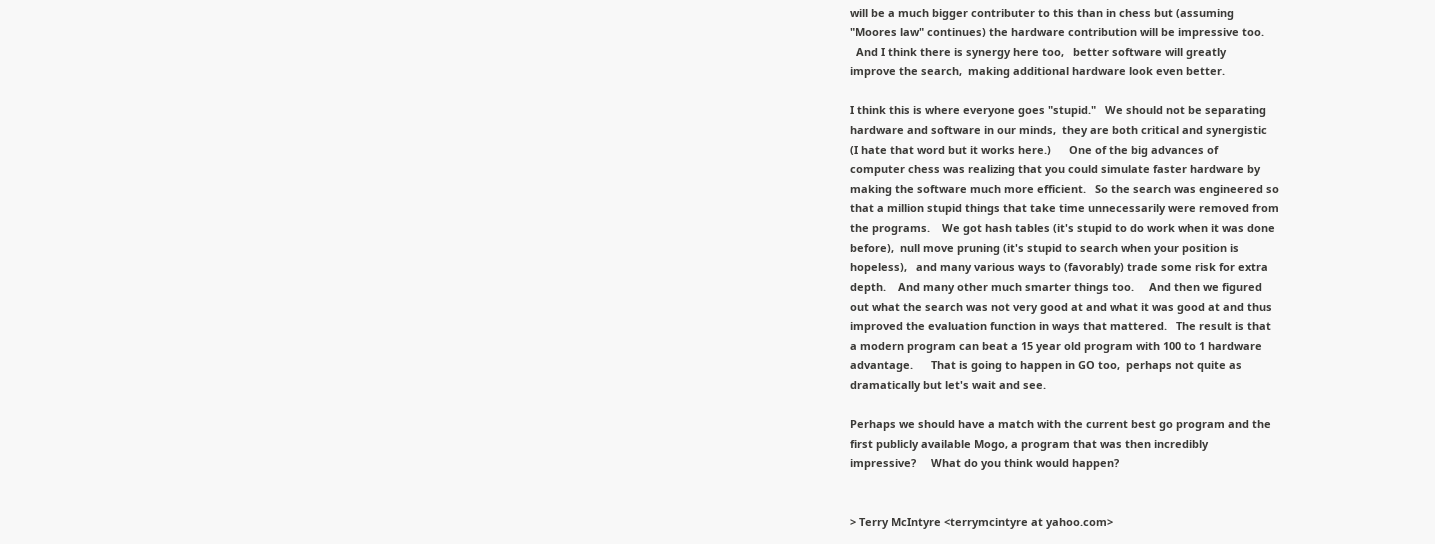will be a much bigger contributer to this than in chess but (assuming
"Moores law" continues) the hardware contribution will be impressive too.
  And I think there is synergy here too,   better software will greatly
improve the search,  making additional hardware look even better.

I think this is where everyone goes "stupid."   We should not be separating
hardware and software in our minds,  they are both critical and synergistic
(I hate that word but it works here.)      One of the big advances of
computer chess was realizing that you could simulate faster hardware by
making the software much more efficient.   So the search was engineered so
that a million stupid things that take time unnecessarily were removed from
the programs.    We got hash tables (it's stupid to do work when it was done
before),  null move pruning (it's stupid to search when your position is
hopeless),   and many various ways to (favorably) trade some risk for extra
depth.    And many other much smarter things too.     And then we figured
out what the search was not very good at and what it was good at and thus
improved the evaluation function in ways that mattered.   The result is that
a modern program can beat a 15 year old program with 100 to 1 hardware
advantage.      That is going to happen in GO too,  perhaps not quite as
dramatically but let's wait and see.

Perhaps we should have a match with the current best go program and the
first publicly available Mogo, a program that was then incredibly
impressive?     What do you think would happen?


> Terry McIntyre <terrymcintyre at yahoo.com>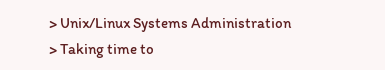> Unix/Linux Systems Administration
> Taking time to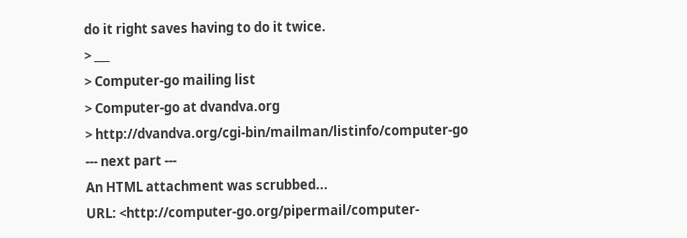do it right saves having to do it twice.
> ___
> Computer-go mailing list
> Computer-go at dvandva.org
> http://dvandva.org/cgi-bin/mailman/listinfo/computer-go
--- next part ---
An HTML attachment was scrubbed...
URL: <http://computer-go.org/pipermail/computer-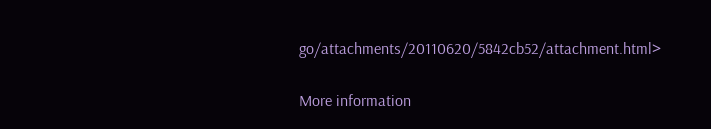go/attachments/20110620/5842cb52/attachment.html>

More information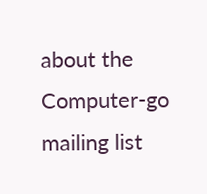about the Computer-go mailing list